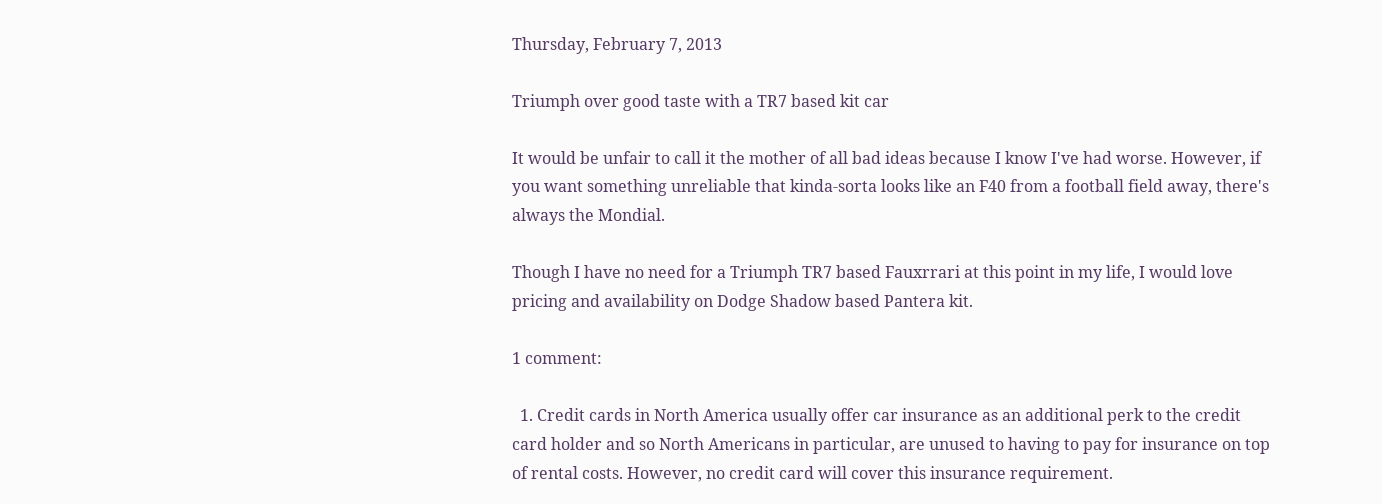Thursday, February 7, 2013

Triumph over good taste with a TR7 based kit car

It would be unfair to call it the mother of all bad ideas because I know I've had worse. However, if you want something unreliable that kinda-sorta looks like an F40 from a football field away, there's always the Mondial.

Though I have no need for a Triumph TR7 based Fauxrrari at this point in my life, I would love pricing and availability on Dodge Shadow based Pantera kit.

1 comment:

  1. Credit cards in North America usually offer car insurance as an additional perk to the credit card holder and so North Americans in particular, are unused to having to pay for insurance on top of rental costs. However, no credit card will cover this insurance requirement.